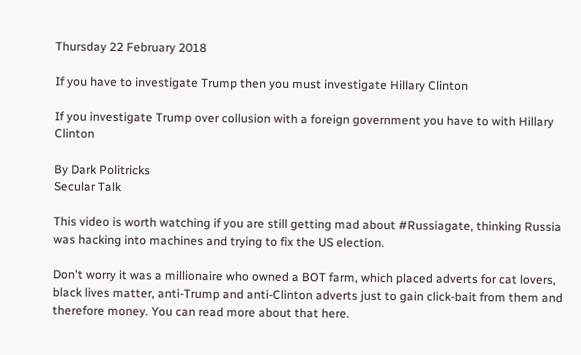Thursday 22 February 2018

If you have to investigate Trump then you must investigate Hillary Clinton

If you investigate Trump over collusion with a foreign government you have to with Hillary Clinton

By Dark Politricks
Secular Talk

This video is worth watching if you are still getting mad about #Russiagate, thinking Russia was hacking into machines and trying to fix the US election.

Don't worry it was a millionaire who owned a BOT farm, which placed adverts for cat lovers, black lives matter, anti-Trump and anti-Clinton adverts just to gain click-bait from them and therefore money. You can read more about that here.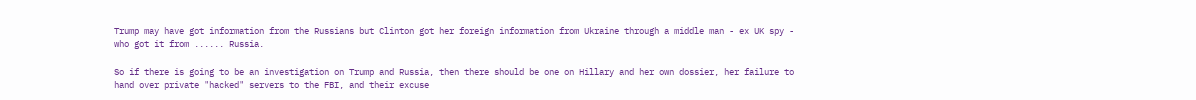Trump may have got information from the Russians but Clinton got her foreign information from Ukraine through a middle man - ex UK spy - who got it from ...... Russia.

So if there is going to be an investigation on Trump and Russia, then there should be one on Hillary and her own dossier, her failure to hand over private "hacked" servers to the FBI, and their excuse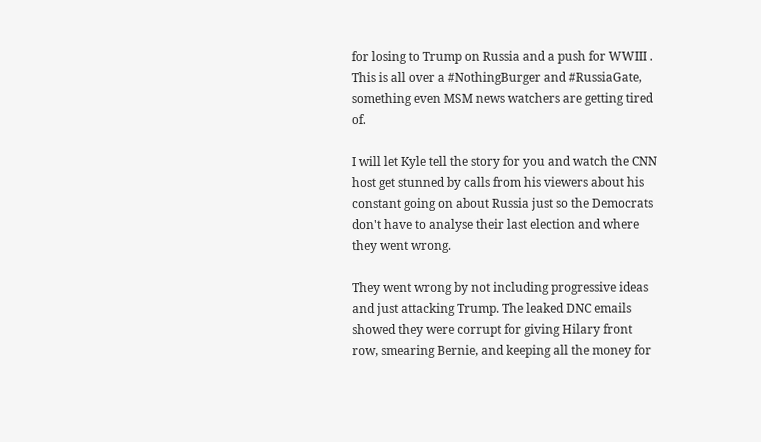for losing to Trump on Russia and a push for WWIII .
This is all over a #NothingBurger and #RussiaGate, something even MSM news watchers are getting tired of.

I will let Kyle tell the story for you and watch the CNN host get stunned by calls from his viewers about his constant going on about Russia just so the Democrats don't have to analyse their last election and where they went wrong.

They went wrong by not including progressive ideas and just attacking Trump. The leaked DNC emails showed they were corrupt for giving Hilary front row, smearing Bernie, and keeping all the money for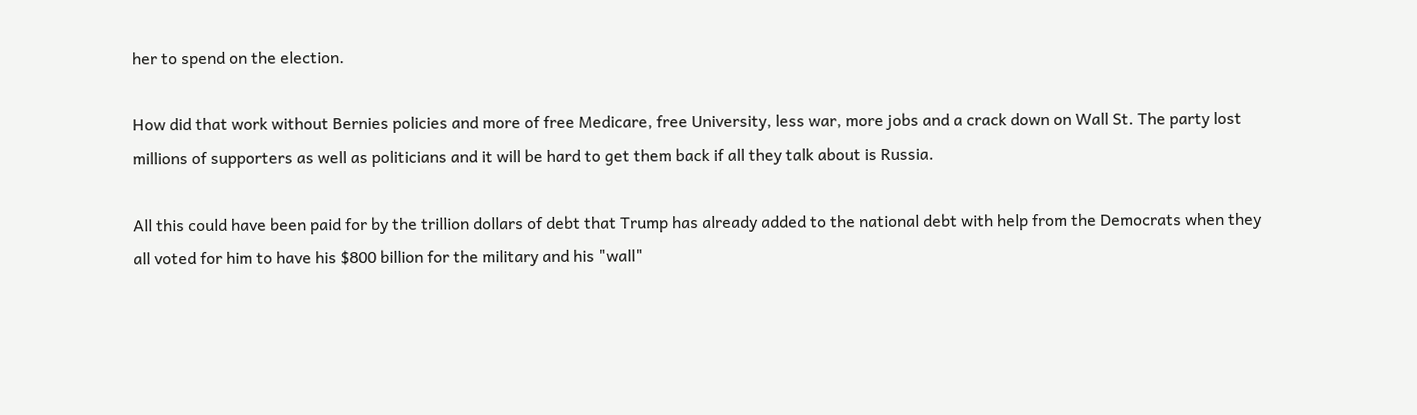her to spend on the election.

How did that work without Bernies policies and more of free Medicare, free University, less war, more jobs and a crack down on Wall St. The party lost millions of supporters as well as politicians and it will be hard to get them back if all they talk about is Russia.

All this could have been paid for by the trillion dollars of debt that Trump has already added to the national debt with help from the Democrats when they all voted for him to have his $800 billion for the military and his "wall"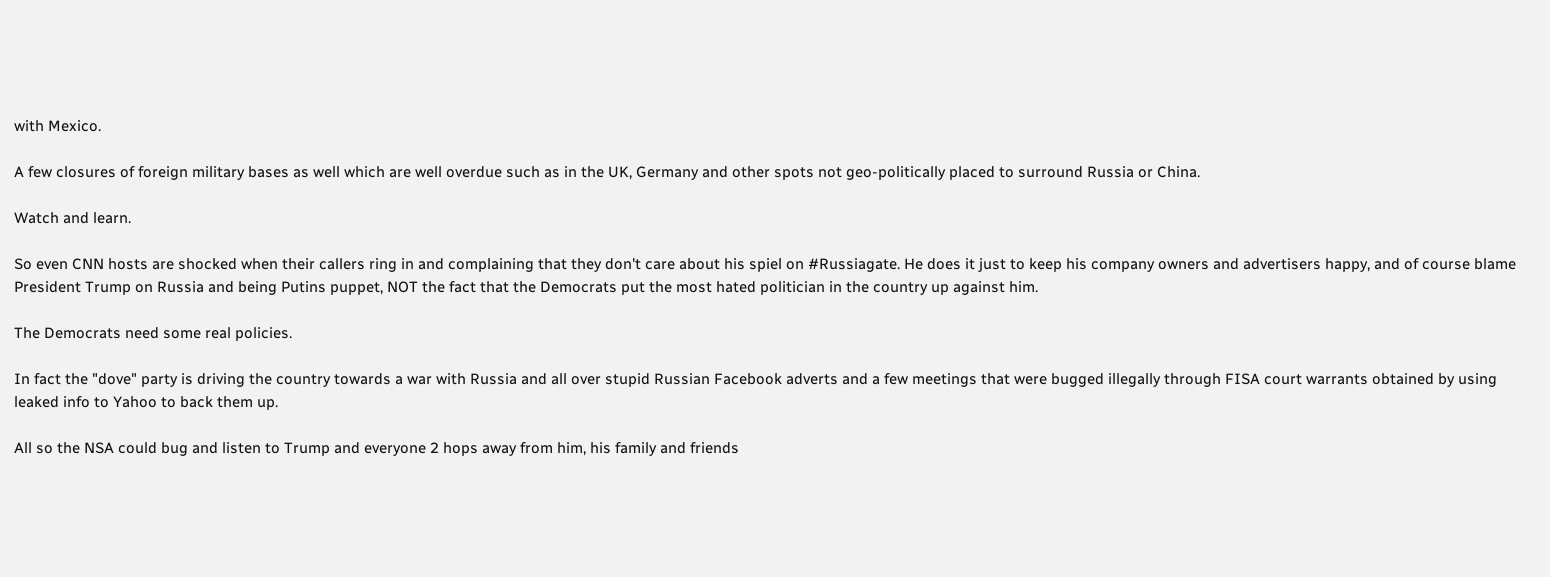with Mexico.

A few closures of foreign military bases as well which are well overdue such as in the UK, Germany and other spots not geo-politically placed to surround Russia or China.

Watch and learn.

So even CNN hosts are shocked when their callers ring in and complaining that they don't care about his spiel on #Russiagate. He does it just to keep his company owners and advertisers happy, and of course blame President Trump on Russia and being Putins puppet, NOT the fact that the Democrats put the most hated politician in the country up against him.

The Democrats need some real policies.

In fact the "dove" party is driving the country towards a war with Russia and all over stupid Russian Facebook adverts and a few meetings that were bugged illegally through FISA court warrants obtained by using leaked info to Yahoo to back them up.

All so the NSA could bug and listen to Trump and everyone 2 hops away from him, his family and friends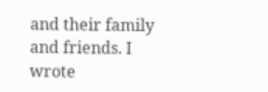and their family and friends. I wrote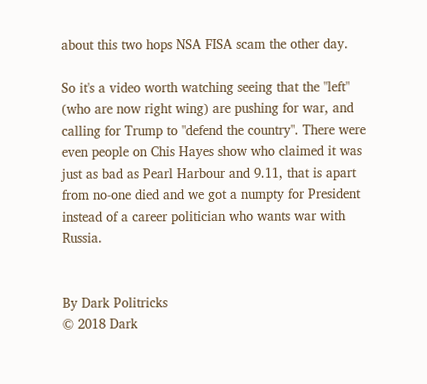about this two hops NSA FISA scam the other day.

So it's a video worth watching seeing that the "left" (who are now right wing) are pushing for war, and calling for Trump to "defend the country". There were even people on Chis Hayes show who claimed it was just as bad as Pearl Harbour and 9.11, that is apart from no-one died and we got a numpty for President instead of a career politician who wants war with Russia.


By Dark Politricks
© 2018 Dark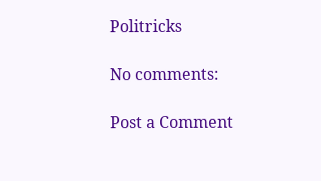Politricks

No comments:

Post a Comment